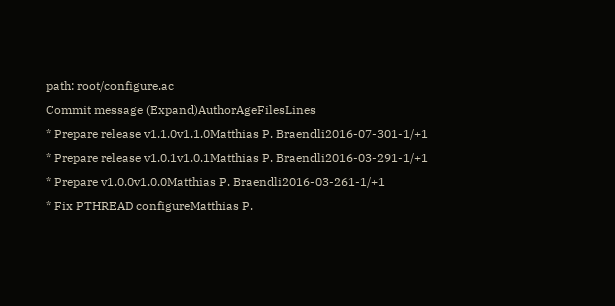path: root/configure.ac
Commit message (Expand)AuthorAgeFilesLines
* Prepare release v1.1.0v1.1.0Matthias P. Braendli2016-07-301-1/+1
* Prepare release v1.0.1v1.0.1Matthias P. Braendli2016-03-291-1/+1
* Prepare v1.0.0v1.0.0Matthias P. Braendli2016-03-261-1/+1
* Fix PTHREAD configureMatthias P.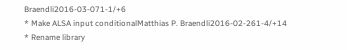Braendli2016-03-071-1/+6
* Make ALSA input conditionalMatthias P. Braendli2016-02-261-4/+14
* Rename library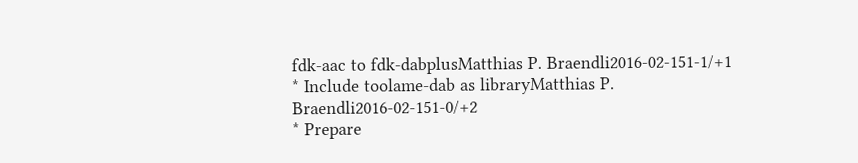fdk-aac to fdk-dabplusMatthias P. Braendli2016-02-151-1/+1
* Include toolame-dab as libraryMatthias P. Braendli2016-02-151-0/+2
* Prepare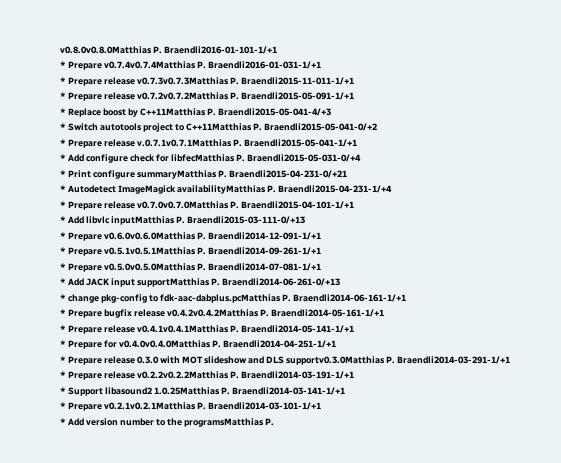v0.8.0v0.8.0Matthias P. Braendli2016-01-101-1/+1
* Prepare v0.7.4v0.7.4Matthias P. Braendli2016-01-031-1/+1
* Prepare release v0.7.3v0.7.3Matthias P. Braendli2015-11-011-1/+1
* Prepare release v0.7.2v0.7.2Matthias P. Braendli2015-05-091-1/+1
* Replace boost by C++11Matthias P. Braendli2015-05-041-4/+3
* Switch autotools project to C++11Matthias P. Braendli2015-05-041-0/+2
* Prepare release v.0.7.1v0.7.1Matthias P. Braendli2015-05-041-1/+1
* Add configure check for libfecMatthias P. Braendli2015-05-031-0/+4
* Print configure summaryMatthias P. Braendli2015-04-231-0/+21
* Autodetect ImageMagick availabilityMatthias P. Braendli2015-04-231-1/+4
* Prepare release v0.7.0v0.7.0Matthias P. Braendli2015-04-101-1/+1
* Add libvlc inputMatthias P. Braendli2015-03-111-0/+13
* Prepare v0.6.0v0.6.0Matthias P. Braendli2014-12-091-1/+1
* Prepare v0.5.1v0.5.1Matthias P. Braendli2014-09-261-1/+1
* Prepare v0.5.0v0.5.0Matthias P. Braendli2014-07-081-1/+1
* Add JACK input supportMatthias P. Braendli2014-06-261-0/+13
* change pkg-config to fdk-aac-dabplus.pcMatthias P. Braendli2014-06-161-1/+1
* Prepare bugfix release v0.4.2v0.4.2Matthias P. Braendli2014-05-161-1/+1
* Prepare release v0.4.1v0.4.1Matthias P. Braendli2014-05-141-1/+1
* Prepare for v0.4.0v0.4.0Matthias P. Braendli2014-04-251-1/+1
* Prepare release 0.3.0 with MOT slideshow and DLS supportv0.3.0Matthias P. Braendli2014-03-291-1/+1
* Prepare release v0.2.2v0.2.2Matthias P. Braendli2014-03-191-1/+1
* Support libasound2 1.0.25Matthias P. Braendli2014-03-141-1/+1
* Prepare v0.2.1v0.2.1Matthias P. Braendli2014-03-101-1/+1
* Add version number to the programsMatthias P.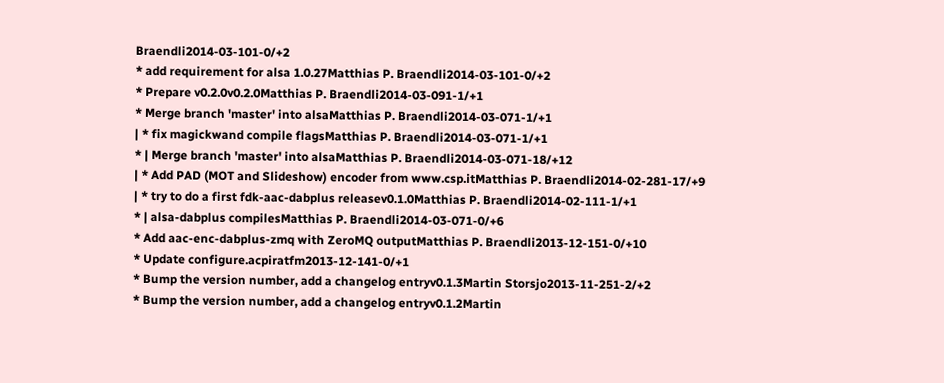Braendli2014-03-101-0/+2
* add requirement for alsa 1.0.27Matthias P. Braendli2014-03-101-0/+2
* Prepare v0.2.0v0.2.0Matthias P. Braendli2014-03-091-1/+1
* Merge branch 'master' into alsaMatthias P. Braendli2014-03-071-1/+1
| * fix magickwand compile flagsMatthias P. Braendli2014-03-071-1/+1
* | Merge branch 'master' into alsaMatthias P. Braendli2014-03-071-18/+12
| * Add PAD (MOT and Slideshow) encoder from www.csp.itMatthias P. Braendli2014-02-281-17/+9
| * try to do a first fdk-aac-dabplus releasev0.1.0Matthias P. Braendli2014-02-111-1/+1
* | alsa-dabplus compilesMatthias P. Braendli2014-03-071-0/+6
* Add aac-enc-dabplus-zmq with ZeroMQ outputMatthias P. Braendli2013-12-151-0/+10
* Update configure.acpiratfm2013-12-141-0/+1
* Bump the version number, add a changelog entryv0.1.3Martin Storsjo2013-11-251-2/+2
* Bump the version number, add a changelog entryv0.1.2Martin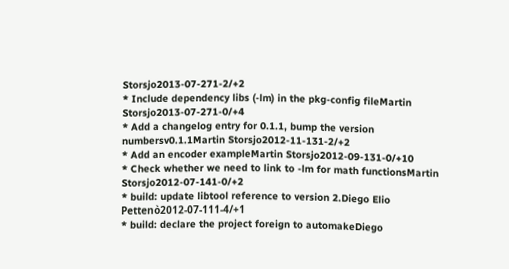Storsjo2013-07-271-2/+2
* Include dependency libs (-lm) in the pkg-config fileMartin Storsjo2013-07-271-0/+4
* Add a changelog entry for 0.1.1, bump the version numbersv0.1.1Martin Storsjo2012-11-131-2/+2
* Add an encoder exampleMartin Storsjo2012-09-131-0/+10
* Check whether we need to link to -lm for math functionsMartin Storsjo2012-07-141-0/+2
* build: update libtool reference to version 2.Diego Elio Pettenò2012-07-111-4/+1
* build: declare the project foreign to automakeDiego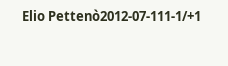Elio Pettenò2012-07-111-1/+1